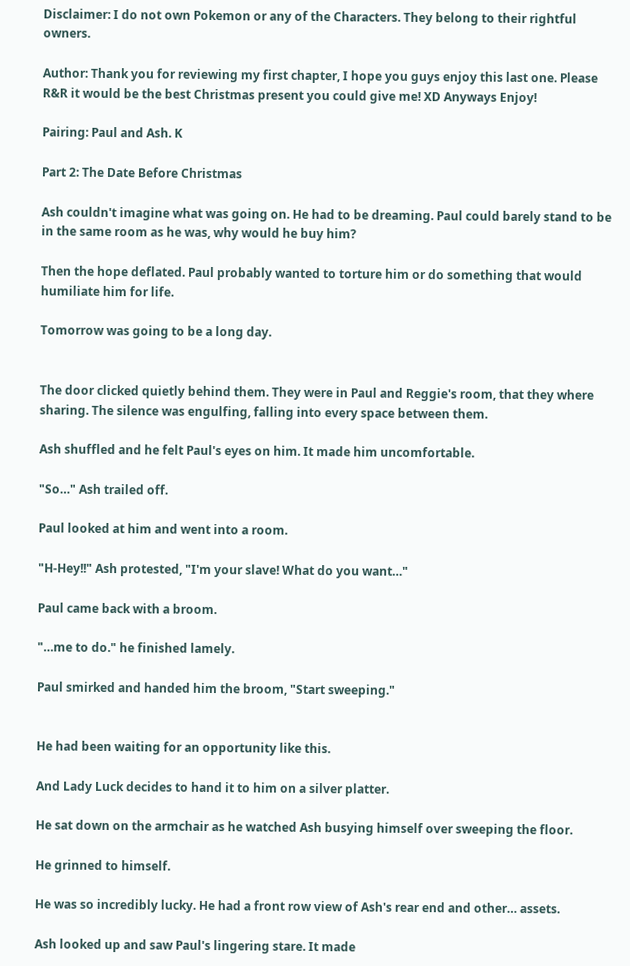Disclaimer: I do not own Pokemon or any of the Characters. They belong to their rightful owners.

Author: Thank you for reviewing my first chapter, I hope you guys enjoy this last one. Please R&R it would be the best Christmas present you could give me! XD Anyways Enjoy!

Pairing: Paul and Ash. K

Part 2: The Date Before Christmas

Ash couldn't imagine what was going on. He had to be dreaming. Paul could barely stand to be in the same room as he was, why would he buy him?

Then the hope deflated. Paul probably wanted to torture him or do something that would humiliate him for life.

Tomorrow was going to be a long day.


The door clicked quietly behind them. They were in Paul and Reggie's room, that they where sharing. The silence was engulfing, falling into every space between them.

Ash shuffled and he felt Paul's eyes on him. It made him uncomfortable.

"So…" Ash trailed off.

Paul looked at him and went into a room.

"H-Hey!!" Ash protested, "I'm your slave! What do you want…"

Paul came back with a broom.

"…me to do." he finished lamely.

Paul smirked and handed him the broom, "Start sweeping."


He had been waiting for an opportunity like this.

And Lady Luck decides to hand it to him on a silver platter.

He sat down on the armchair as he watched Ash busying himself over sweeping the floor.

He grinned to himself.

He was so incredibly lucky. He had a front row view of Ash's rear end and other… assets.

Ash looked up and saw Paul's lingering stare. It made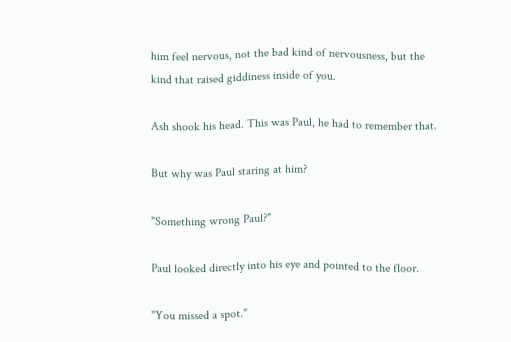him feel nervous, not the bad kind of nervousness, but the kind that raised giddiness inside of you.

Ash shook his head. This was Paul, he had to remember that.

But why was Paul staring at him?

"Something wrong Paul?"

Paul looked directly into his eye and pointed to the floor.

"You missed a spot."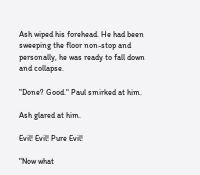Ash wiped his forehead. He had been sweeping the floor non-stop and personally, he was ready to fall down and collapse.

"Done? Good." Paul smirked at him.

Ash glared at him.

Evil! Evil! Pure Evil!

"Now what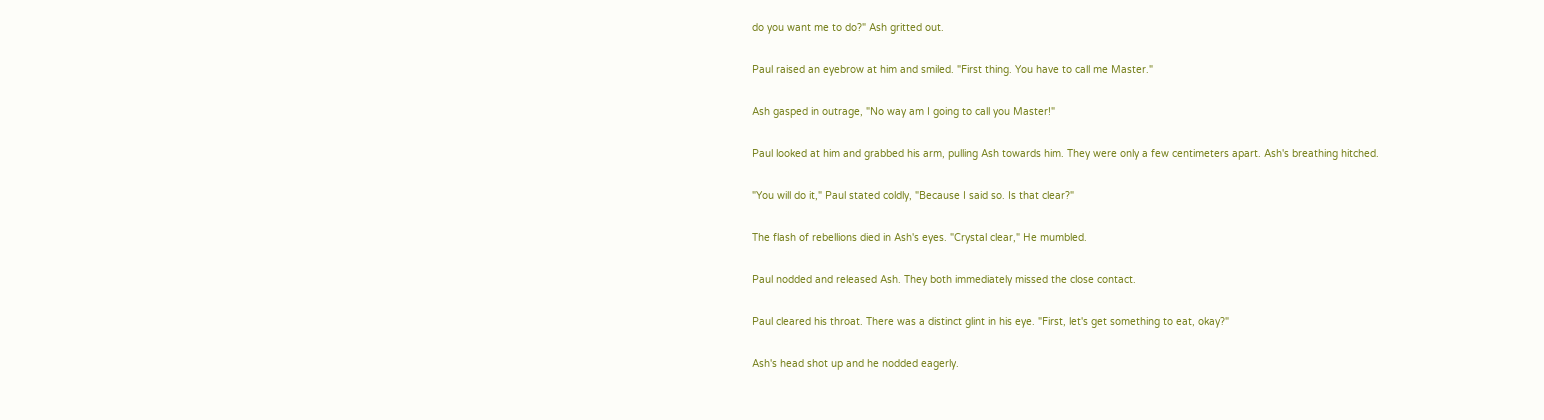do you want me to do?" Ash gritted out.

Paul raised an eyebrow at him and smiled. "First thing. You have to call me Master."

Ash gasped in outrage, "No way am I going to call you Master!"

Paul looked at him and grabbed his arm, pulling Ash towards him. They were only a few centimeters apart. Ash's breathing hitched.

"You will do it," Paul stated coldly, "Because I said so. Is that clear?"

The flash of rebellions died in Ash's eyes. "Crystal clear," He mumbled.

Paul nodded and released Ash. They both immediately missed the close contact.

Paul cleared his throat. There was a distinct glint in his eye. "First, let's get something to eat, okay?"

Ash's head shot up and he nodded eagerly.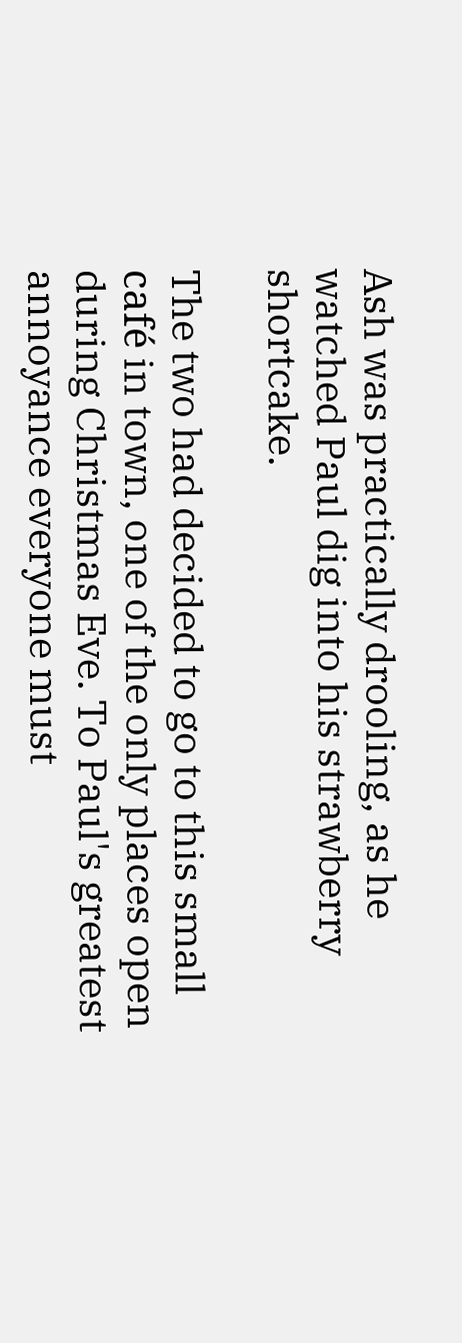Ash was practically drooling, as he watched Paul dig into his strawberry shortcake.

The two had decided to go to this small café in town, one of the only places open during Christmas Eve. To Paul's greatest annoyance everyone must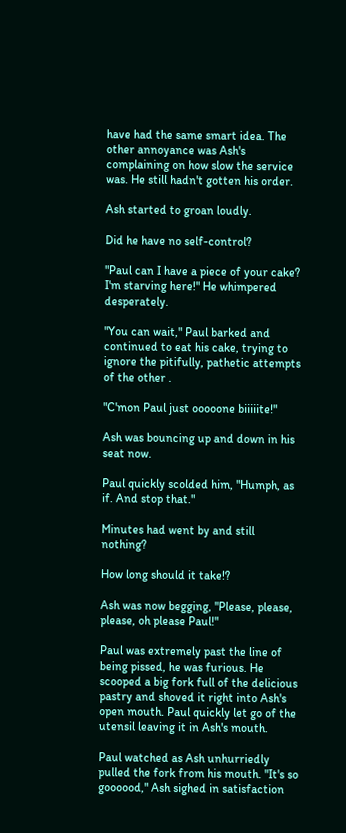have had the same smart idea. The other annoyance was Ash's complaining on how slow the service was. He still hadn't gotten his order.

Ash started to groan loudly.

Did he have no self-control?

"Paul can I have a piece of your cake? I'm starving here!" He whimpered desperately.

"You can wait," Paul barked and continued to eat his cake, trying to ignore the pitifully, pathetic attempts of the other .

"C'mon Paul just ooooone biiiiite!"

Ash was bouncing up and down in his seat now.

Paul quickly scolded him, "Humph, as if. And stop that."

Minutes had went by and still nothing?

How long should it take!?

Ash was now begging, "Please, please, please, oh please Paul!"

Paul was extremely past the line of being pissed, he was furious. He scooped a big fork full of the delicious pastry and shoved it right into Ash's open mouth. Paul quickly let go of the utensil leaving it in Ash's mouth.

Paul watched as Ash unhurriedly pulled the fork from his mouth. "It's so goooood," Ash sighed in satisfaction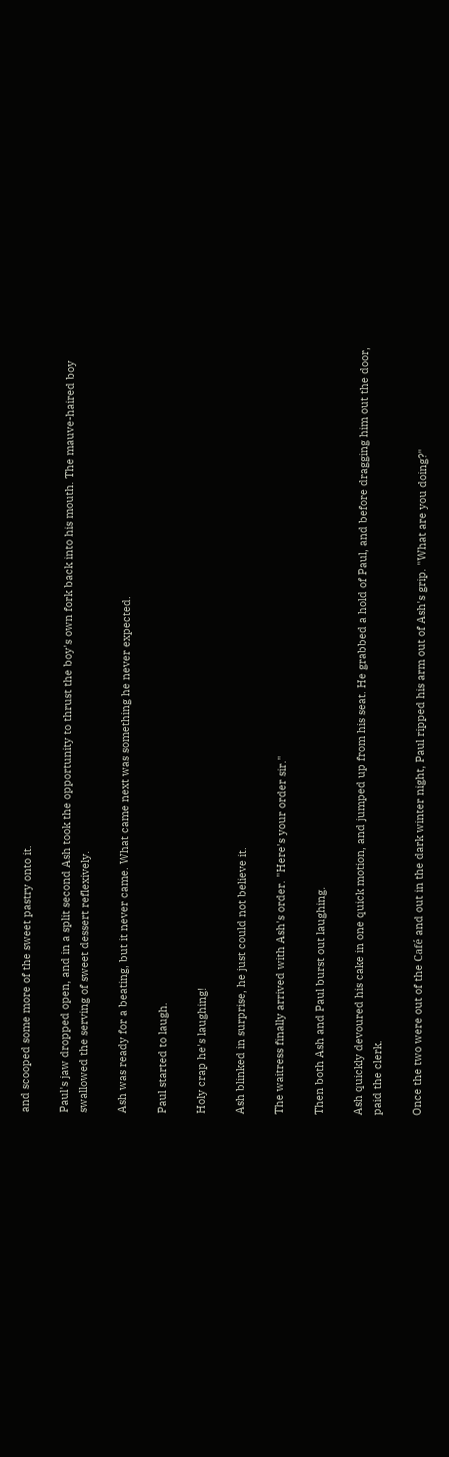and scooped some more of the sweet pastry onto it.

Paul's jaw dropped open, and in a split second Ash took the opportunity to thrust the boy's own fork back into his mouth. The mauve-haired boy swallowed the serving of sweet dessert reflexively.

Ash was ready for a beating, but it never came. What came next was something he never expected.

Paul started to laugh.

Holy crap he's laughing!

Ash blinked in surprise, he just could not believe it.

The waitress finally arrived with Ash's order. "Here's your order sir."

Then both Ash and Paul burst out laughing.

Ash quickly devoured his cake in one quick motion, and jumped up from his seat. He grabbed a hold of Paul, and before dragging him out the door, paid the clerk.

Once the two were out of the Café and out in the dark winter night, Paul ripped his arm out of Ash's grip. "What are you doing?"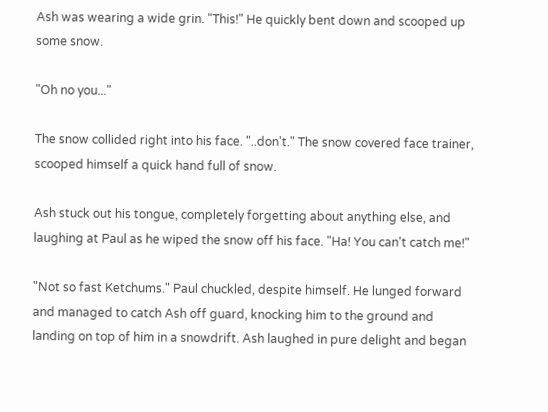Ash was wearing a wide grin. "This!" He quickly bent down and scooped up some snow.

"Oh no you..."

The snow collided right into his face. "..don't." The snow covered face trainer, scooped himself a quick hand full of snow.

Ash stuck out his tongue, completely forgetting about anything else, and laughing at Paul as he wiped the snow off his face. "Ha! You can't catch me!"

"Not so fast Ketchums." Paul chuckled, despite himself. He lunged forward and managed to catch Ash off guard, knocking him to the ground and landing on top of him in a snowdrift. Ash laughed in pure delight and began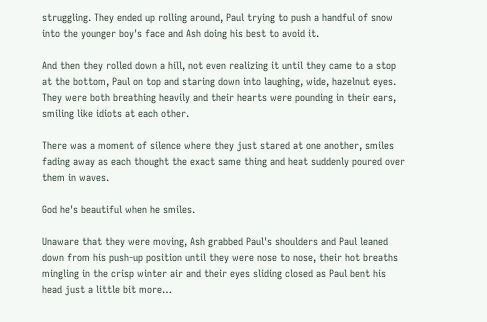struggling. They ended up rolling around, Paul trying to push a handful of snow into the younger boy's face and Ash doing his best to avoid it.

And then they rolled down a hill, not even realizing it until they came to a stop at the bottom, Paul on top and staring down into laughing, wide, hazelnut eyes. They were both breathing heavily and their hearts were pounding in their ears, smiling like idiots at each other.

There was a moment of silence where they just stared at one another, smiles fading away as each thought the exact same thing and heat suddenly poured over them in waves.

God he's beautiful when he smiles.

Unaware that they were moving, Ash grabbed Paul's shoulders and Paul leaned down from his push-up position until they were nose to nose, their hot breaths mingling in the crisp winter air and their eyes sliding closed as Paul bent his head just a little bit more…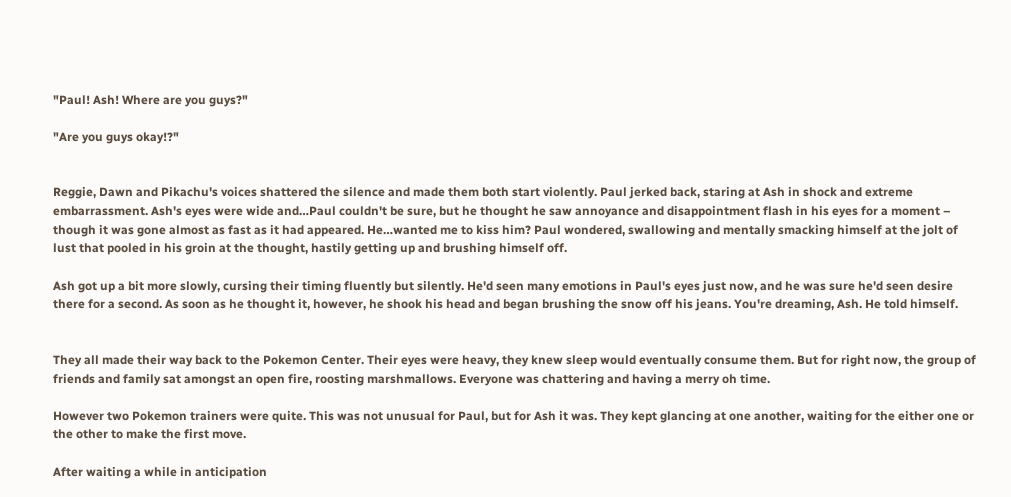"Paul! Ash! Where are you guys?"

"Are you guys okay!?"


Reggie, Dawn and Pikachu's voices shattered the silence and made them both start violently. Paul jerked back, staring at Ash in shock and extreme embarrassment. Ash's eyes were wide and…Paul couldn't be sure, but he thought he saw annoyance and disappointment flash in his eyes for a moment – though it was gone almost as fast as it had appeared. He…wanted me to kiss him? Paul wondered, swallowing and mentally smacking himself at the jolt of lust that pooled in his groin at the thought, hastily getting up and brushing himself off.

Ash got up a bit more slowly, cursing their timing fluently but silently. He'd seen many emotions in Paul's eyes just now, and he was sure he'd seen desire there for a second. As soon as he thought it, however, he shook his head and began brushing the snow off his jeans. You're dreaming, Ash. He told himself.


They all made their way back to the Pokemon Center. Their eyes were heavy, they knew sleep would eventually consume them. But for right now, the group of friends and family sat amongst an open fire, roosting marshmallows. Everyone was chattering and having a merry oh time.

However two Pokemon trainers were quite. This was not unusual for Paul, but for Ash it was. They kept glancing at one another, waiting for the either one or the other to make the first move.

After waiting a while in anticipation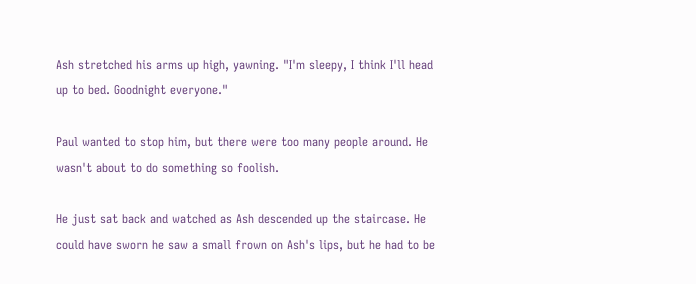Ash stretched his arms up high, yawning. "I'm sleepy, I think I'll head up to bed. Goodnight everyone."

Paul wanted to stop him, but there were too many people around. He wasn't about to do something so foolish.

He just sat back and watched as Ash descended up the staircase. He could have sworn he saw a small frown on Ash's lips, but he had to be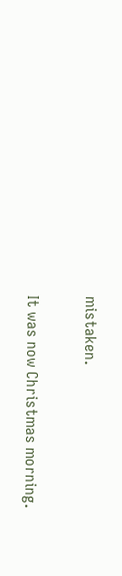mistaken.


It was now Christmas morning.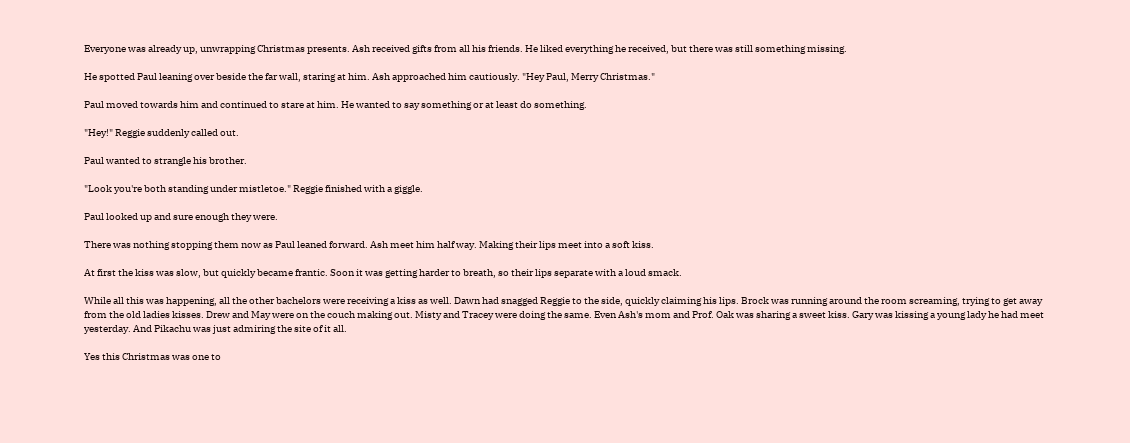Everyone was already up, unwrapping Christmas presents. Ash received gifts from all his friends. He liked everything he received, but there was still something missing.

He spotted Paul leaning over beside the far wall, staring at him. Ash approached him cautiously. "Hey Paul, Merry Christmas."

Paul moved towards him and continued to stare at him. He wanted to say something or at least do something.

"Hey!" Reggie suddenly called out.

Paul wanted to strangle his brother.

"Look you're both standing under mistletoe." Reggie finished with a giggle.

Paul looked up and sure enough they were.

There was nothing stopping them now as Paul leaned forward. Ash meet him half way. Making their lips meet into a soft kiss.

At first the kiss was slow, but quickly became frantic. Soon it was getting harder to breath, so their lips separate with a loud smack.

While all this was happening, all the other bachelors were receiving a kiss as well. Dawn had snagged Reggie to the side, quickly claiming his lips. Brock was running around the room screaming, trying to get away from the old ladies kisses. Drew and May were on the couch making out. Misty and Tracey were doing the same. Even Ash's mom and Prof. Oak was sharing a sweet kiss. Gary was kissing a young lady he had meet yesterday. And Pikachu was just admiring the site of it all.

Yes this Christmas was one to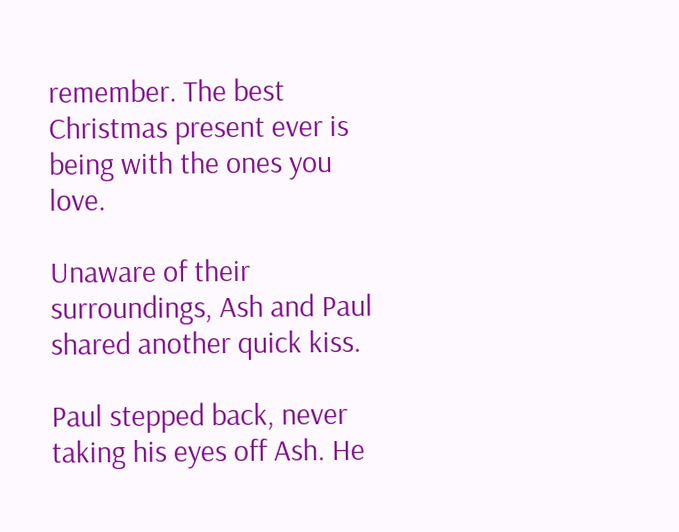remember. The best Christmas present ever is being with the ones you love.

Unaware of their surroundings, Ash and Paul shared another quick kiss.

Paul stepped back, never taking his eyes off Ash. He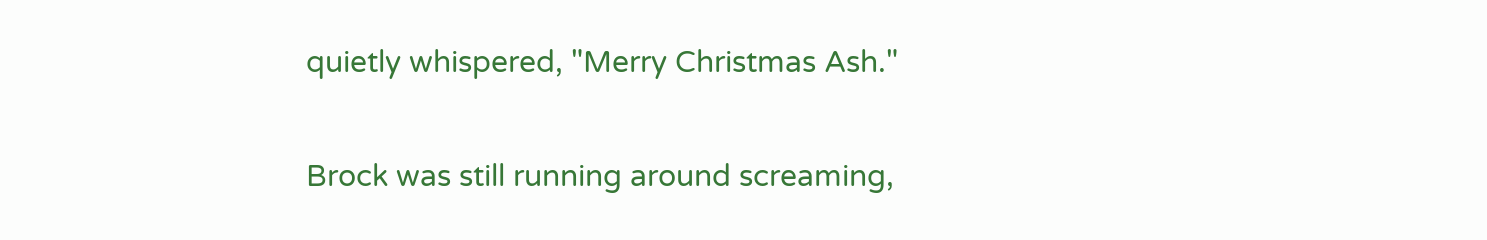quietly whispered, "Merry Christmas Ash."

Brock was still running around screaming,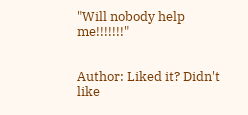"Will nobody help me!!!!!!!"


Author: Liked it? Didn't like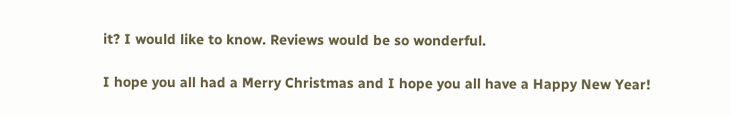it? I would like to know. Reviews would be so wonderful.

I hope you all had a Merry Christmas and I hope you all have a Happy New Year!